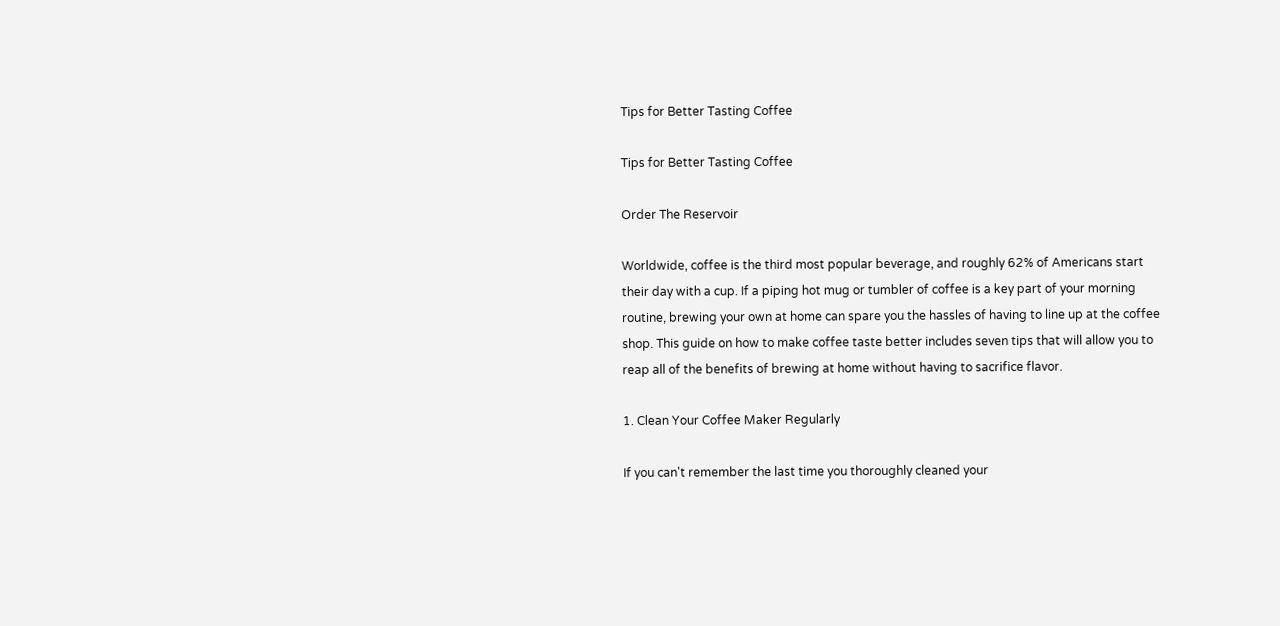Tips for Better Tasting Coffee

Tips for Better Tasting Coffee

Order The Reservoir

Worldwide, coffee is the third most popular beverage, and roughly 62% of Americans start their day with a cup. If a piping hot mug or tumbler of coffee is a key part of your morning routine, brewing your own at home can spare you the hassles of having to line up at the coffee shop. This guide on how to make coffee taste better includes seven tips that will allow you to reap all of the benefits of brewing at home without having to sacrifice flavor.

1. Clean Your Coffee Maker Regularly

If you can't remember the last time you thoroughly cleaned your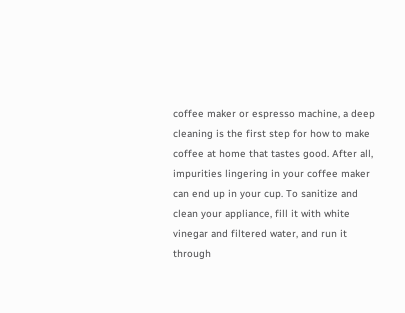coffee maker or espresso machine, a deep cleaning is the first step for how to make coffee at home that tastes good. After all, impurities lingering in your coffee maker can end up in your cup. To sanitize and clean your appliance, fill it with white vinegar and filtered water, and run it through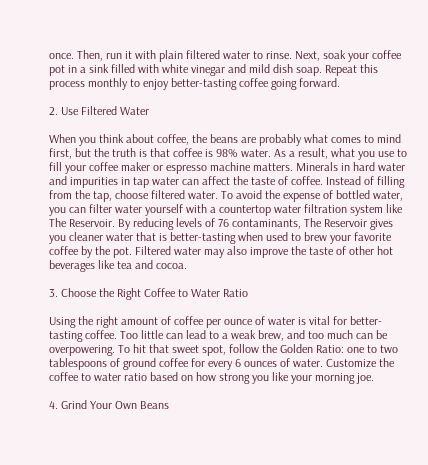once. Then, run it with plain filtered water to rinse. Next, soak your coffee pot in a sink filled with white vinegar and mild dish soap. Repeat this process monthly to enjoy better-tasting coffee going forward.

2. Use Filtered Water

When you think about coffee, the beans are probably what comes to mind first, but the truth is that coffee is 98% water. As a result, what you use to fill your coffee maker or espresso machine matters. Minerals in hard water and impurities in tap water can affect the taste of coffee. Instead of filling from the tap, choose filtered water. To avoid the expense of bottled water, you can filter water yourself with a countertop water filtration system like The Reservoir. By reducing levels of 76 contaminants, The Reservoir gives you cleaner water that is better-tasting when used to brew your favorite coffee by the pot. Filtered water may also improve the taste of other hot beverages like tea and cocoa.

3. Choose the Right Coffee to Water Ratio

Using the right amount of coffee per ounce of water is vital for better-tasting coffee. Too little can lead to a weak brew, and too much can be overpowering. To hit that sweet spot, follow the Golden Ratio: one to two tablespoons of ground coffee for every 6 ounces of water. Customize the coffee to water ratio based on how strong you like your morning joe.

4. Grind Your Own Beans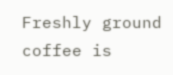Freshly ground coffee is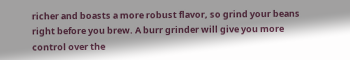richer and boasts a more robust flavor, so grind your beans right before you brew. A burr grinder will give you more control over the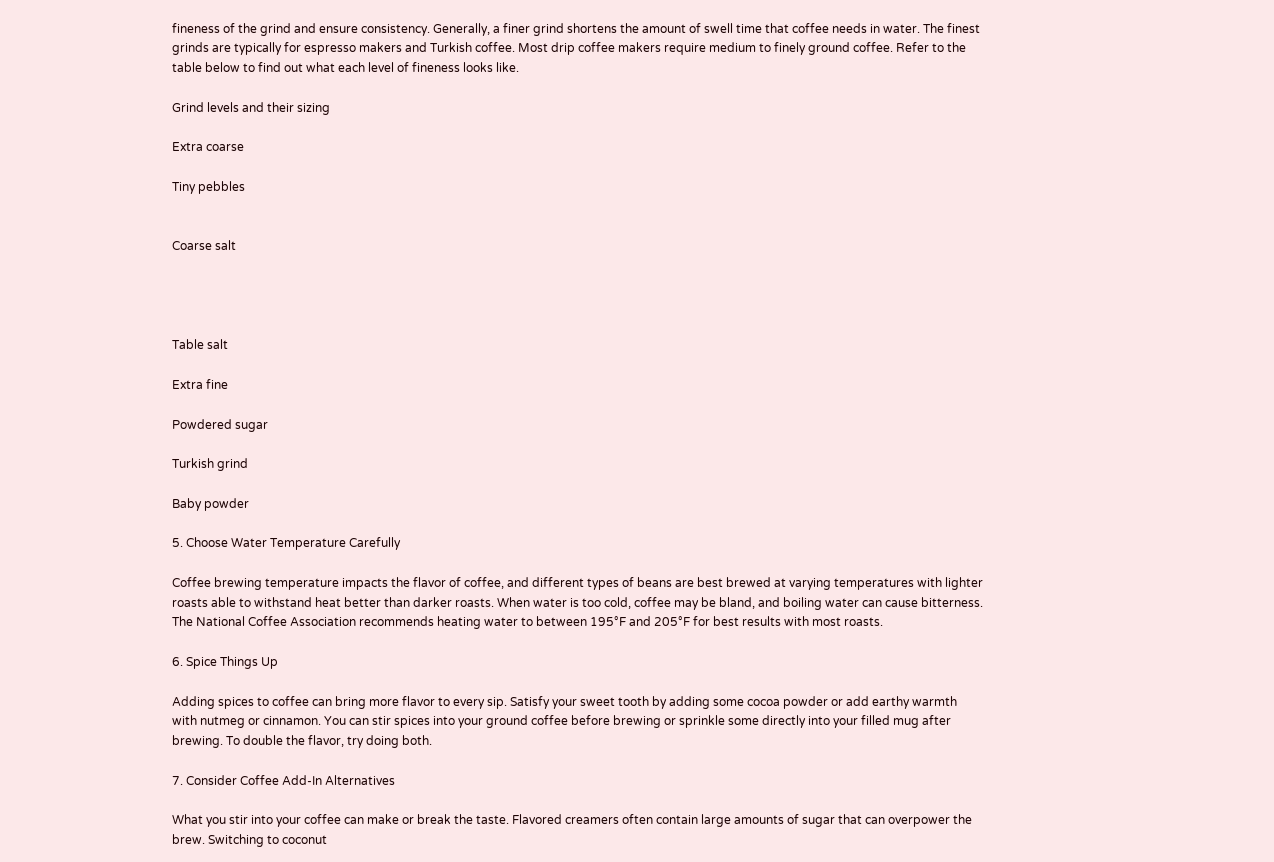fineness of the grind and ensure consistency. Generally, a finer grind shortens the amount of swell time that coffee needs in water. The finest grinds are typically for espresso makers and Turkish coffee. Most drip coffee makers require medium to finely ground coffee. Refer to the table below to find out what each level of fineness looks like.

Grind levels and their sizing

Extra coarse

Tiny pebbles


Coarse salt




Table salt

Extra fine

Powdered sugar

Turkish grind

Baby powder

5. Choose Water Temperature Carefully

Coffee brewing temperature impacts the flavor of coffee, and different types of beans are best brewed at varying temperatures with lighter roasts able to withstand heat better than darker roasts. When water is too cold, coffee may be bland, and boiling water can cause bitterness. The National Coffee Association recommends heating water to between 195°F and 205°F for best results with most roasts.

6. Spice Things Up

Adding spices to coffee can bring more flavor to every sip. Satisfy your sweet tooth by adding some cocoa powder or add earthy warmth with nutmeg or cinnamon. You can stir spices into your ground coffee before brewing or sprinkle some directly into your filled mug after brewing. To double the flavor, try doing both.

7. Consider Coffee Add-In Alternatives

What you stir into your coffee can make or break the taste. Flavored creamers often contain large amounts of sugar that can overpower the brew. Switching to coconut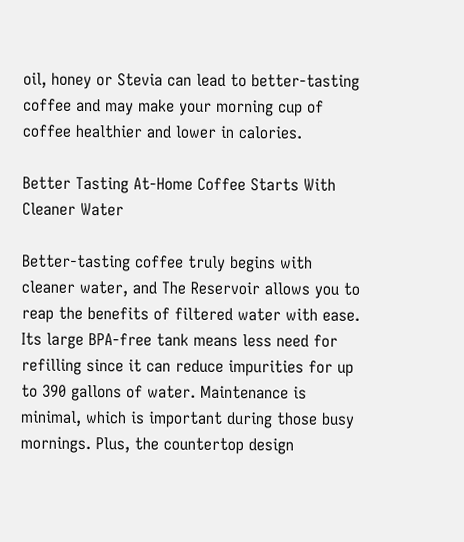oil, honey or Stevia can lead to better-tasting coffee and may make your morning cup of coffee healthier and lower in calories.

Better Tasting At-Home Coffee Starts With Cleaner Water

Better-tasting coffee truly begins with cleaner water, and The Reservoir allows you to reap the benefits of filtered water with ease. Its large BPA-free tank means less need for refilling since it can reduce impurities for up to 390 gallons of water. Maintenance is minimal, which is important during those busy mornings. Plus, the countertop design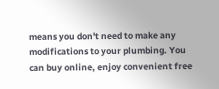means you don't need to make any modifications to your plumbing. You can buy online, enjoy convenient free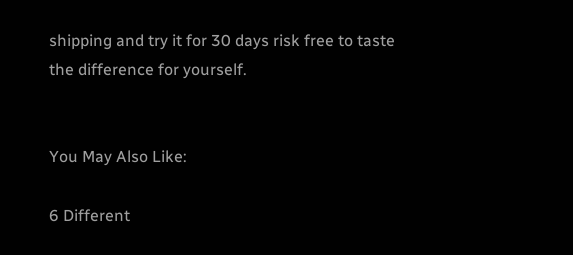shipping and try it for 30 days risk free to taste the difference for yourself.


You May Also Like:

6 Different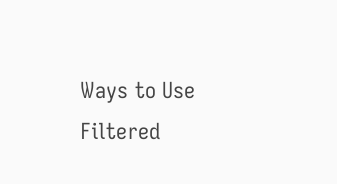Ways to Use Filtered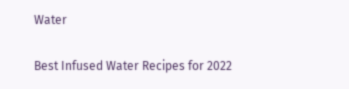Water

Best Infused Water Recipes for 2022